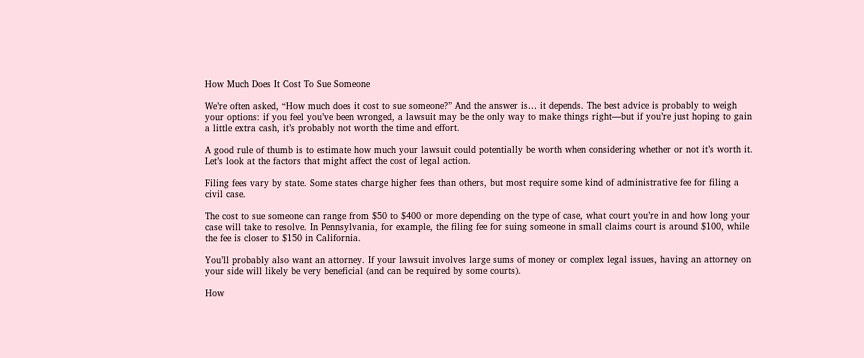How Much Does It Cost To Sue Someone

We’re often asked, “How much does it cost to sue someone?” And the answer is… it depends. The best advice is probably to weigh your options: if you feel you’ve been wronged, a lawsuit may be the only way to make things right—but if you’re just hoping to gain a little extra cash, it’s probably not worth the time and effort.

A good rule of thumb is to estimate how much your lawsuit could potentially be worth when considering whether or not it’s worth it. Let’s look at the factors that might affect the cost of legal action.

Filing fees vary by state. Some states charge higher fees than others, but most require some kind of administrative fee for filing a civil case.

The cost to sue someone can range from $50 to $400 or more depending on the type of case, what court you’re in and how long your case will take to resolve. In Pennsylvania, for example, the filing fee for suing someone in small claims court is around $100, while the fee is closer to $150 in California.

You’ll probably also want an attorney. If your lawsuit involves large sums of money or complex legal issues, having an attorney on your side will likely be very beneficial (and can be required by some courts).

How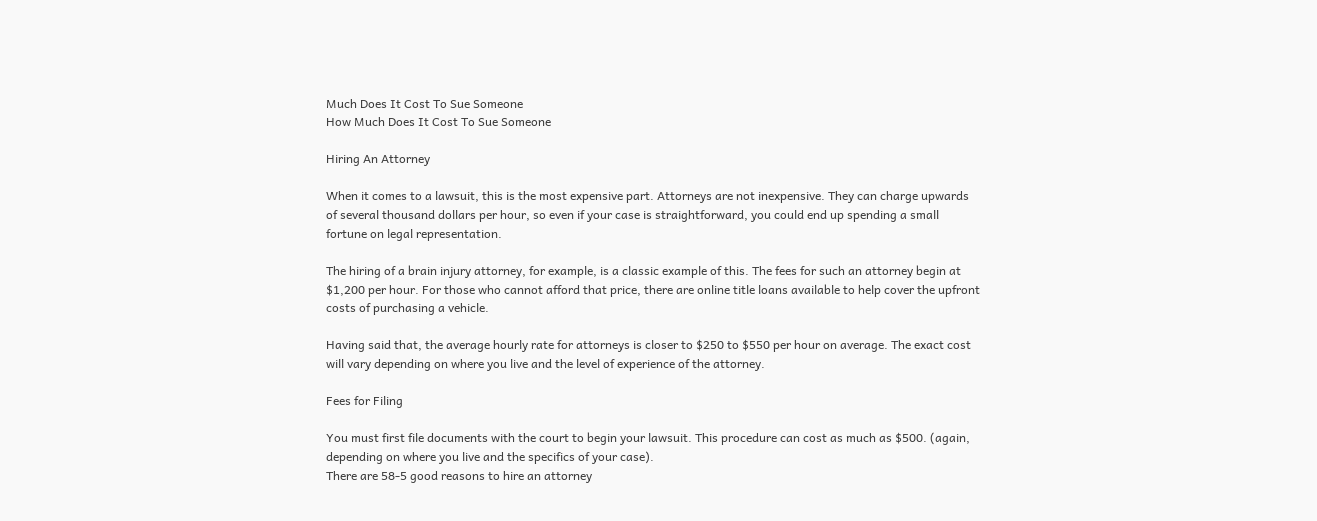Much Does It Cost To Sue Someone
How Much Does It Cost To Sue Someone

Hiring An Attorney

When it comes to a lawsuit, this is the most expensive part. Attorneys are not inexpensive. They can charge upwards of several thousand dollars per hour, so even if your case is straightforward, you could end up spending a small fortune on legal representation.

The hiring of a brain injury attorney, for example, is a classic example of this. The fees for such an attorney begin at $1,200 per hour. For those who cannot afford that price, there are online title loans available to help cover the upfront costs of purchasing a vehicle.

Having said that, the average hourly rate for attorneys is closer to $250 to $550 per hour on average. The exact cost will vary depending on where you live and the level of experience of the attorney.

Fees for Filing

You must first file documents with the court to begin your lawsuit. This procedure can cost as much as $500. (again, depending on where you live and the specifics of your case).
There are 58-5 good reasons to hire an attorney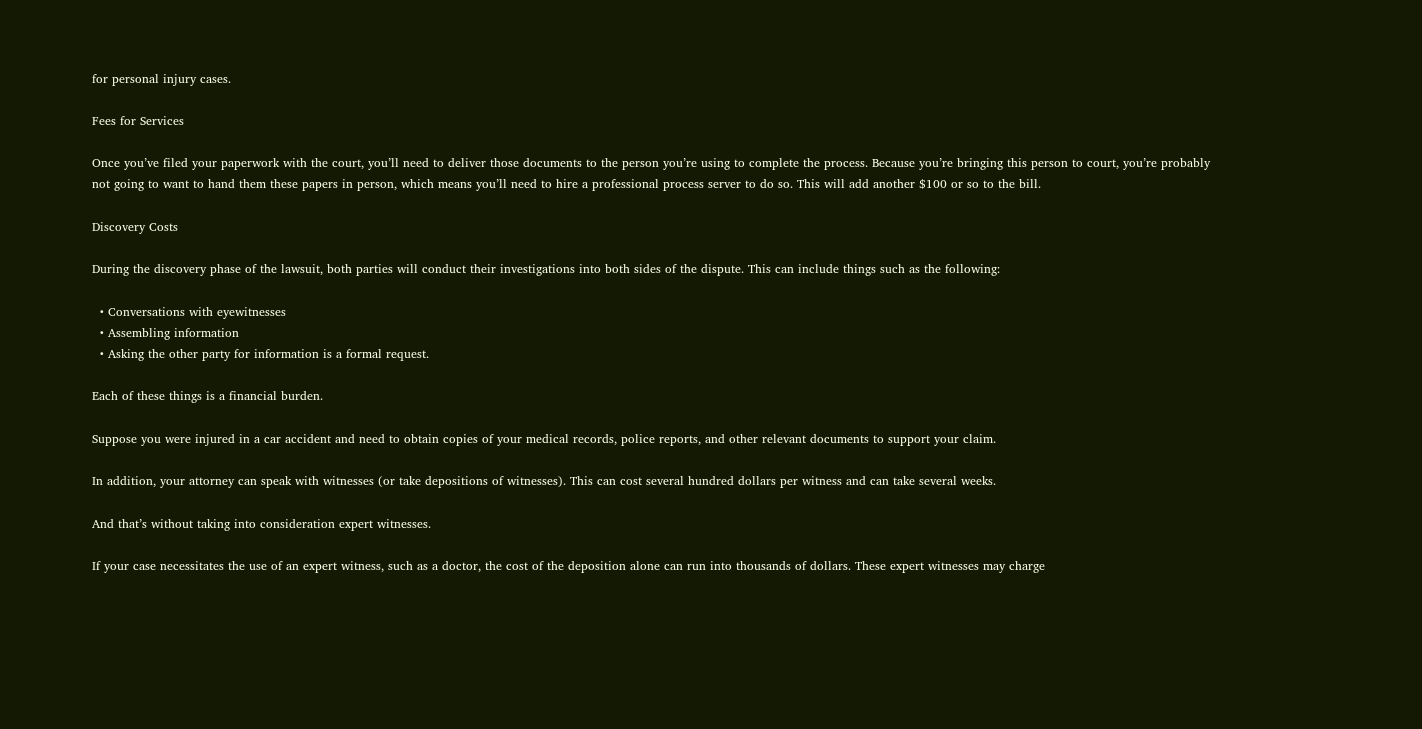for personal injury cases.

Fees for Services

Once you’ve filed your paperwork with the court, you’ll need to deliver those documents to the person you’re using to complete the process. Because you’re bringing this person to court, you’re probably not going to want to hand them these papers in person, which means you’ll need to hire a professional process server to do so. This will add another $100 or so to the bill.

Discovery Costs

During the discovery phase of the lawsuit, both parties will conduct their investigations into both sides of the dispute. This can include things such as the following:

  • Conversations with eyewitnesses
  • Assembling information
  • Asking the other party for information is a formal request.

Each of these things is a financial burden.

Suppose you were injured in a car accident and need to obtain copies of your medical records, police reports, and other relevant documents to support your claim.

In addition, your attorney can speak with witnesses (or take depositions of witnesses). This can cost several hundred dollars per witness and can take several weeks.

And that’s without taking into consideration expert witnesses.

If your case necessitates the use of an expert witness, such as a doctor, the cost of the deposition alone can run into thousands of dollars. These expert witnesses may charge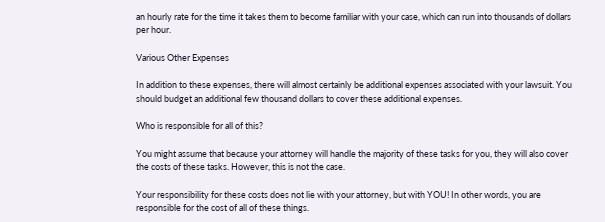an hourly rate for the time it takes them to become familiar with your case, which can run into thousands of dollars per hour.

Various Other Expenses

In addition to these expenses, there will almost certainly be additional expenses associated with your lawsuit. You should budget an additional few thousand dollars to cover these additional expenses.

Who is responsible for all of this?

You might assume that because your attorney will handle the majority of these tasks for you, they will also cover the costs of these tasks. However, this is not the case.

Your responsibility for these costs does not lie with your attorney, but with YOU! In other words, you are responsible for the cost of all of these things.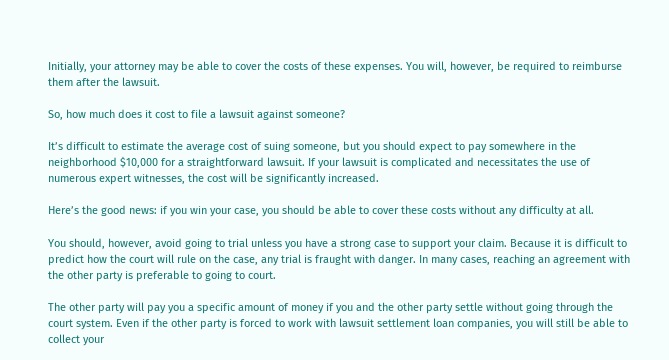Initially, your attorney may be able to cover the costs of these expenses. You will, however, be required to reimburse them after the lawsuit.

So, how much does it cost to file a lawsuit against someone?

It’s difficult to estimate the average cost of suing someone, but you should expect to pay somewhere in the neighborhood $10,000 for a straightforward lawsuit. If your lawsuit is complicated and necessitates the use of numerous expert witnesses, the cost will be significantly increased.

Here’s the good news: if you win your case, you should be able to cover these costs without any difficulty at all.

You should, however, avoid going to trial unless you have a strong case to support your claim. Because it is difficult to predict how the court will rule on the case, any trial is fraught with danger. In many cases, reaching an agreement with the other party is preferable to going to court.

The other party will pay you a specific amount of money if you and the other party settle without going through the court system. Even if the other party is forced to work with lawsuit settlement loan companies, you will still be able to collect your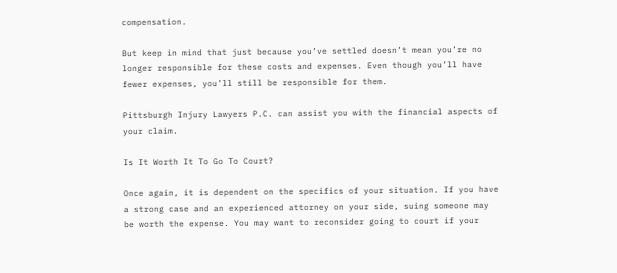compensation.

But keep in mind that just because you’ve settled doesn’t mean you’re no longer responsible for these costs and expenses. Even though you’ll have fewer expenses, you’ll still be responsible for them.

Pittsburgh Injury Lawyers P.C. can assist you with the financial aspects of your claim.

Is It Worth It To Go To Court?

Once again, it is dependent on the specifics of your situation. If you have a strong case and an experienced attorney on your side, suing someone may be worth the expense. You may want to reconsider going to court if your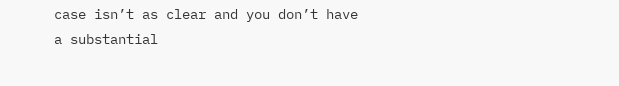case isn’t as clear and you don’t have a substantial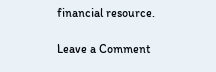financial resource.

Leave a Comment